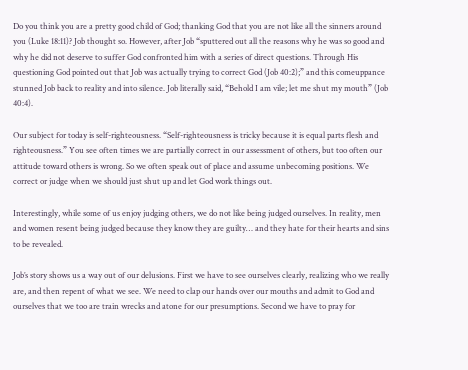Do you think you are a pretty good child of God; thanking God that you are not like all the sinners around you (Luke 18:11)? Job thought so. However, after Job “sputtered out all the reasons why he was so good and why he did not deserve to suffer God confronted him with a series of direct questions. Through His questioning God pointed out that Job was actually trying to correct God (Job 40:2);” and this comeuppance stunned Job back to reality and into silence. Job literally said, “Behold I am vile; let me shut my mouth” (Job 40:4).

Our subject for today is self-righteousness. “Self-righteousness is tricky because it is equal parts flesh and righteousness.” You see often times we are partially correct in our assessment of others, but too often our attitude toward others is wrong. So we often speak out of place and assume unbecoming positions. We correct or judge when we should just shut up and let God work things out.

Interestingly, while some of us enjoy judging others, we do not like being judged ourselves. In reality, men and women resent being judged because they know they are guilty… and they hate for their hearts and sins to be revealed.

Job’s story shows us a way out of our delusions. First we have to see ourselves clearly, realizing who we really are, and then repent of what we see. We need to clap our hands over our mouths and admit to God and ourselves that we too are train wrecks and atone for our presumptions. Second we have to pray for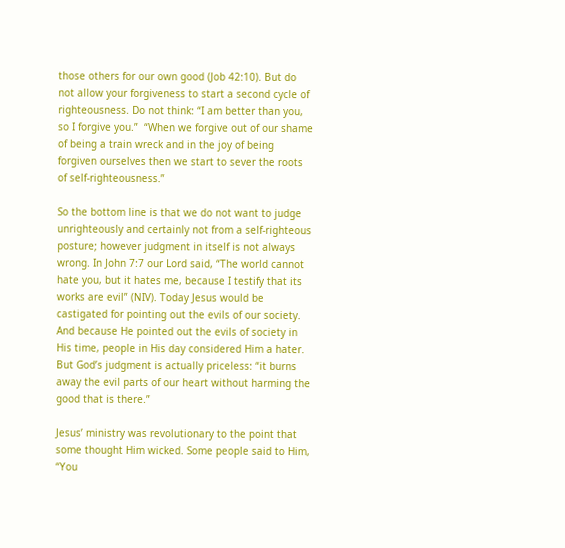those others for our own good (Job 42:10). But do not allow your forgiveness to start a second cycle of righteousness. Do not think: “I am better than you, so I forgive you.”  “When we forgive out of our shame of being a train wreck and in the joy of being forgiven ourselves then we start to sever the roots of self-righteousness.”

So the bottom line is that we do not want to judge unrighteously and certainly not from a self-righteous posture; however judgment in itself is not always wrong. In John 7:7 our Lord said, “The world cannot hate you, but it hates me, because I testify that its works are evil” (NIV). Today Jesus would be castigated for pointing out the evils of our society. And because He pointed out the evils of society in His time, people in His day considered Him a hater. But God’s judgment is actually priceless: “it burns away the evil parts of our heart without harming the good that is there.”

Jesus’ ministry was revolutionary to the point that some thought Him wicked. Some people said to Him, “You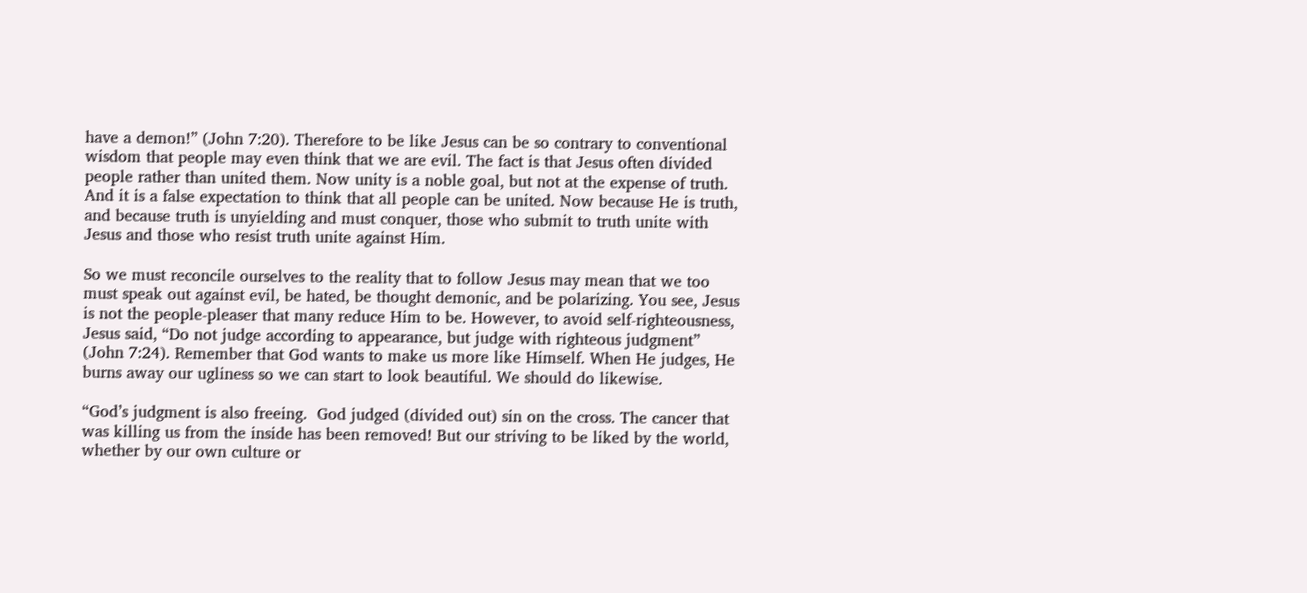have a demon!” (John 7:20). Therefore to be like Jesus can be so contrary to conventional wisdom that people may even think that we are evil. The fact is that Jesus often divided people rather than united them. Now unity is a noble goal, but not at the expense of truth. And it is a false expectation to think that all people can be united. Now because He is truth, and because truth is unyielding and must conquer, those who submit to truth unite with Jesus and those who resist truth unite against Him.

So we must reconcile ourselves to the reality that to follow Jesus may mean that we too must speak out against evil, be hated, be thought demonic, and be polarizing. You see, Jesus is not the people-pleaser that many reduce Him to be. However, to avoid self-righteousness, Jesus said, “Do not judge according to appearance, but judge with righteous judgment” (John 7:24). Remember that God wants to make us more like Himself. When He judges, He burns away our ugliness so we can start to look beautiful. We should do likewise.

“God’s judgment is also freeing.  God judged (divided out) sin on the cross. The cancer that was killing us from the inside has been removed! But our striving to be liked by the world, whether by our own culture or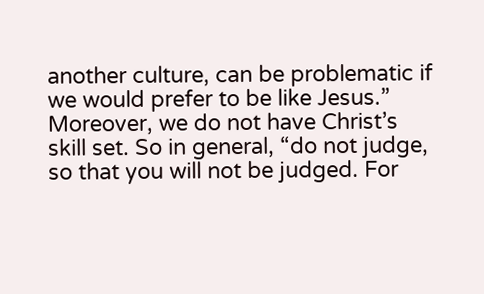another culture, can be problematic if we would prefer to be like Jesus.” Moreover, we do not have Christ’s skill set. So in general, “do not judge, so that you will not be judged. For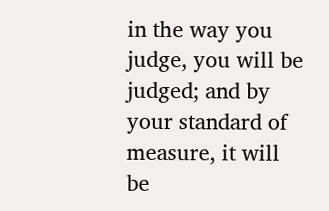in the way you judge, you will be judged; and by your standard of measure, it will be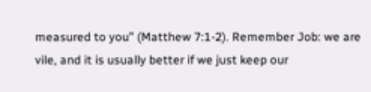measured to you” (Matthew 7:1-2). Remember Job: we are vile, and it is usually better if we just keep our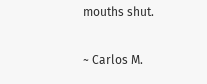mouths shut.

~ Carlos M.